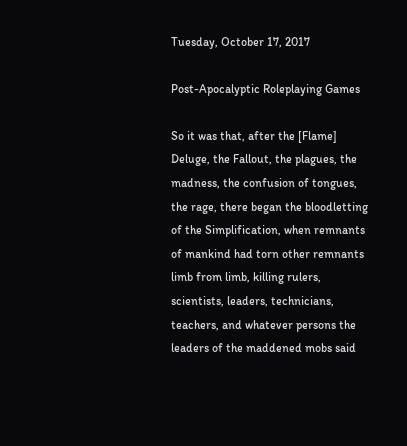Tuesday, October 17, 2017

Post-Apocalyptic Roleplaying Games

So it was that, after the [Flame] Deluge, the Fallout, the plagues, the madness, the confusion of tongues, the rage, there began the bloodletting of the Simplification, when remnants of mankind had torn other remnants limb from limb, killing rulers, scientists, leaders, technicians, teachers, and whatever persons the leaders of the maddened mobs said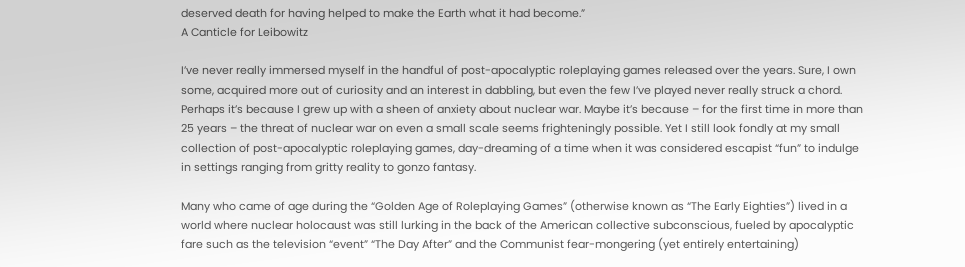deserved death for having helped to make the Earth what it had become.”
A Canticle for Leibowitz

I’ve never really immersed myself in the handful of post-apocalyptic roleplaying games released over the years. Sure, I own some, acquired more out of curiosity and an interest in dabbling, but even the few I’ve played never really struck a chord. Perhaps it’s because I grew up with a sheen of anxiety about nuclear war. Maybe it’s because – for the first time in more than 25 years – the threat of nuclear war on even a small scale seems frighteningly possible. Yet I still look fondly at my small collection of post-apocalyptic roleplaying games, day-dreaming of a time when it was considered escapist “fun” to indulge in settings ranging from gritty reality to gonzo fantasy.

Many who came of age during the “Golden Age of Roleplaying Games” (otherwise known as “The Early Eighties”) lived in a world where nuclear holocaust was still lurking in the back of the American collective subconscious, fueled by apocalyptic fare such as the television “event” “The Day After” and the Communist fear-mongering (yet entirely entertaining)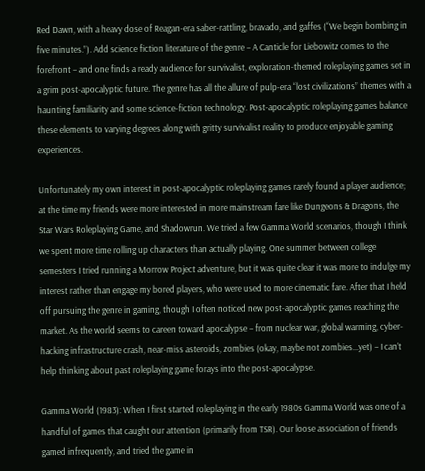Red Dawn, with a heavy dose of Reagan-era saber-rattling, bravado, and gaffes (“We begin bombing in five minutes.”). Add science fiction literature of the genre – A Canticle for Liebowitz comes to the forefront – and one finds a ready audience for survivalist, exploration-themed roleplaying games set in a grim post-apocalyptic future. The genre has all the allure of pulp-era “lost civilizations” themes with a haunting familiarity and some science-fiction technology. Post-apocalyptic roleplaying games balance these elements to varying degrees along with gritty survivalist reality to produce enjoyable gaming experiences.

Unfortunately my own interest in post-apocalyptic roleplaying games rarely found a player audience; at the time my friends were more interested in more mainstream fare like Dungeons & Dragons, the Star Wars Roleplaying Game, and Shadowrun. We tried a few Gamma World scenarios, though I think we spent more time rolling up characters than actually playing. One summer between college semesters I tried running a Morrow Project adventure, but it was quite clear it was more to indulge my interest rather than engage my bored players, who were used to more cinematic fare. After that I held off pursuing the genre in gaming, though I often noticed new post-apocalyptic games reaching the market. As the world seems to careen toward apocalypse – from nuclear war, global warming, cyber-hacking infrastructure crash, near-miss asteroids, zombies (okay, maybe not zombies...yet) – I can’t help thinking about past roleplaying game forays into the post-apocalypse.

Gamma World (1983): When I first started roleplaying in the early 1980s Gamma World was one of a handful of games that caught our attention (primarily from TSR). Our loose association of friends gamed infrequently, and tried the game in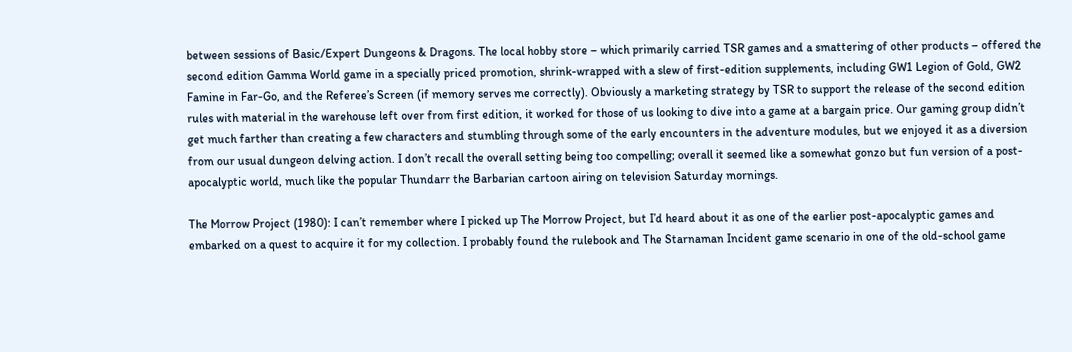between sessions of Basic/Expert Dungeons & Dragons. The local hobby store – which primarily carried TSR games and a smattering of other products – offered the second edition Gamma World game in a specially priced promotion, shrink-wrapped with a slew of first-edition supplements, including GW1 Legion of Gold, GW2 Famine in Far-Go, and the Referee’s Screen (if memory serves me correctly). Obviously a marketing strategy by TSR to support the release of the second edition rules with material in the warehouse left over from first edition, it worked for those of us looking to dive into a game at a bargain price. Our gaming group didn’t get much farther than creating a few characters and stumbling through some of the early encounters in the adventure modules, but we enjoyed it as a diversion from our usual dungeon delving action. I don’t recall the overall setting being too compelling; overall it seemed like a somewhat gonzo but fun version of a post-apocalyptic world, much like the popular Thundarr the Barbarian cartoon airing on television Saturday mornings.

The Morrow Project (1980): I can’t remember where I picked up The Morrow Project, but I’d heard about it as one of the earlier post-apocalyptic games and embarked on a quest to acquire it for my collection. I probably found the rulebook and The Starnaman Incident game scenario in one of the old-school game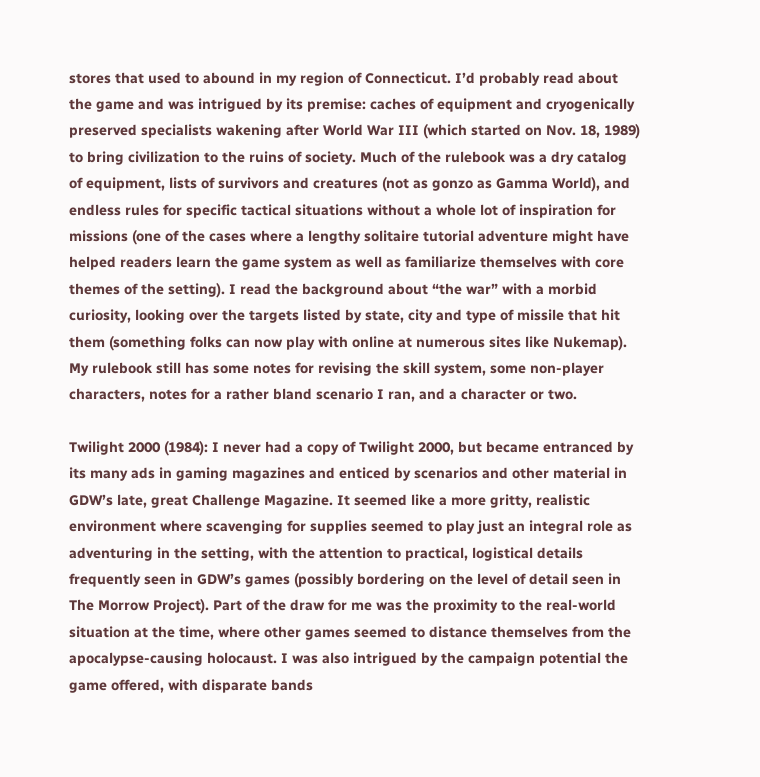stores that used to abound in my region of Connecticut. I’d probably read about the game and was intrigued by its premise: caches of equipment and cryogenically preserved specialists wakening after World War III (which started on Nov. 18, 1989) to bring civilization to the ruins of society. Much of the rulebook was a dry catalog of equipment, lists of survivors and creatures (not as gonzo as Gamma World), and endless rules for specific tactical situations without a whole lot of inspiration for missions (one of the cases where a lengthy solitaire tutorial adventure might have helped readers learn the game system as well as familiarize themselves with core themes of the setting). I read the background about “the war” with a morbid curiosity, looking over the targets listed by state, city and type of missile that hit them (something folks can now play with online at numerous sites like Nukemap). My rulebook still has some notes for revising the skill system, some non-player characters, notes for a rather bland scenario I ran, and a character or two.

Twilight 2000 (1984): I never had a copy of Twilight 2000, but became entranced by its many ads in gaming magazines and enticed by scenarios and other material in GDW’s late, great Challenge Magazine. It seemed like a more gritty, realistic environment where scavenging for supplies seemed to play just an integral role as adventuring in the setting, with the attention to practical, logistical details frequently seen in GDW’s games (possibly bordering on the level of detail seen in The Morrow Project). Part of the draw for me was the proximity to the real-world situation at the time, where other games seemed to distance themselves from the apocalypse-causing holocaust. I was also intrigued by the campaign potential the game offered, with disparate bands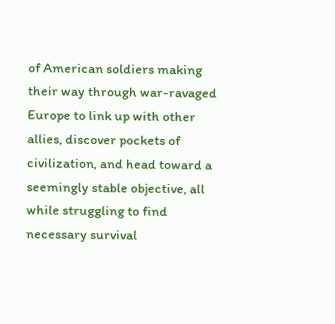of American soldiers making their way through war-ravaged Europe to link up with other allies, discover pockets of civilization, and head toward a seemingly stable objective, all while struggling to find necessary survival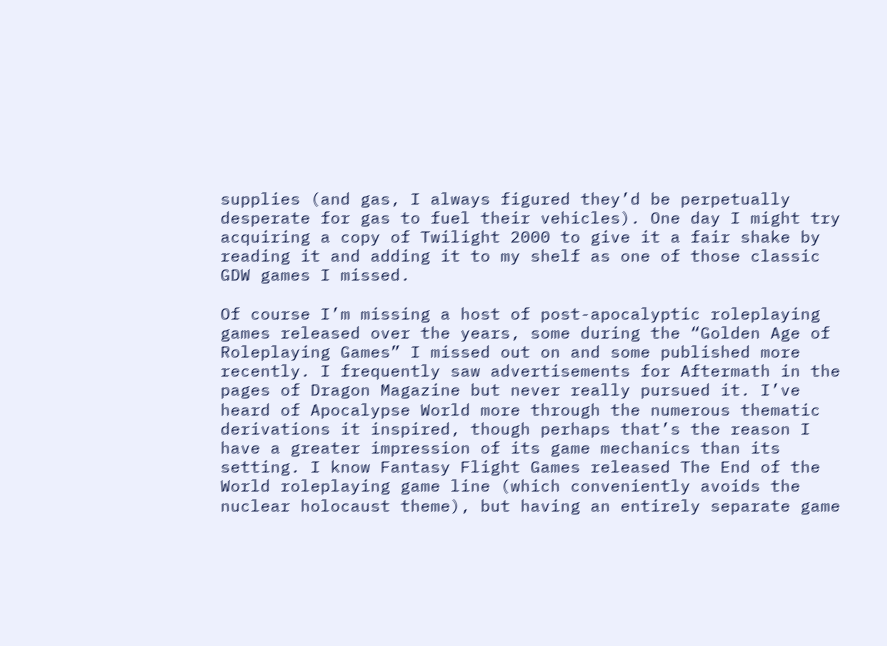supplies (and gas, I always figured they’d be perpetually desperate for gas to fuel their vehicles). One day I might try acquiring a copy of Twilight 2000 to give it a fair shake by reading it and adding it to my shelf as one of those classic GDW games I missed.

Of course I’m missing a host of post-apocalyptic roleplaying games released over the years, some during the “Golden Age of Roleplaying Games” I missed out on and some published more recently. I frequently saw advertisements for Aftermath in the pages of Dragon Magazine but never really pursued it. I’ve heard of Apocalypse World more through the numerous thematic derivations it inspired, though perhaps that’s the reason I have a greater impression of its game mechanics than its setting. I know Fantasy Flight Games released The End of the World roleplaying game line (which conveniently avoids the nuclear holocaust theme), but having an entirely separate game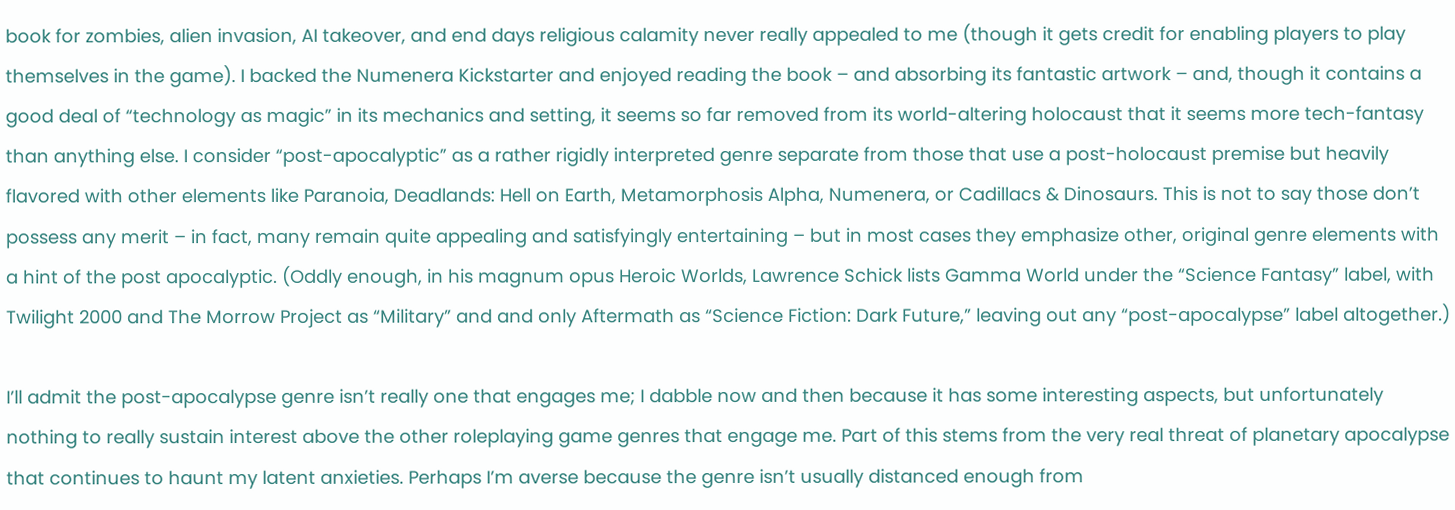book for zombies, alien invasion, AI takeover, and end days religious calamity never really appealed to me (though it gets credit for enabling players to play themselves in the game). I backed the Numenera Kickstarter and enjoyed reading the book – and absorbing its fantastic artwork – and, though it contains a good deal of “technology as magic” in its mechanics and setting, it seems so far removed from its world-altering holocaust that it seems more tech-fantasy than anything else. I consider “post-apocalyptic” as a rather rigidly interpreted genre separate from those that use a post-holocaust premise but heavily flavored with other elements like Paranoia, Deadlands: Hell on Earth, Metamorphosis Alpha, Numenera, or Cadillacs & Dinosaurs. This is not to say those don’t possess any merit – in fact, many remain quite appealing and satisfyingly entertaining – but in most cases they emphasize other, original genre elements with a hint of the post apocalyptic. (Oddly enough, in his magnum opus Heroic Worlds, Lawrence Schick lists Gamma World under the “Science Fantasy” label, with Twilight 2000 and The Morrow Project as “Military” and and only Aftermath as “Science Fiction: Dark Future,” leaving out any “post-apocalypse” label altogether.)

I’ll admit the post-apocalypse genre isn’t really one that engages me; I dabble now and then because it has some interesting aspects, but unfortunately nothing to really sustain interest above the other roleplaying game genres that engage me. Part of this stems from the very real threat of planetary apocalypse that continues to haunt my latent anxieties. Perhaps I’m averse because the genre isn’t usually distanced enough from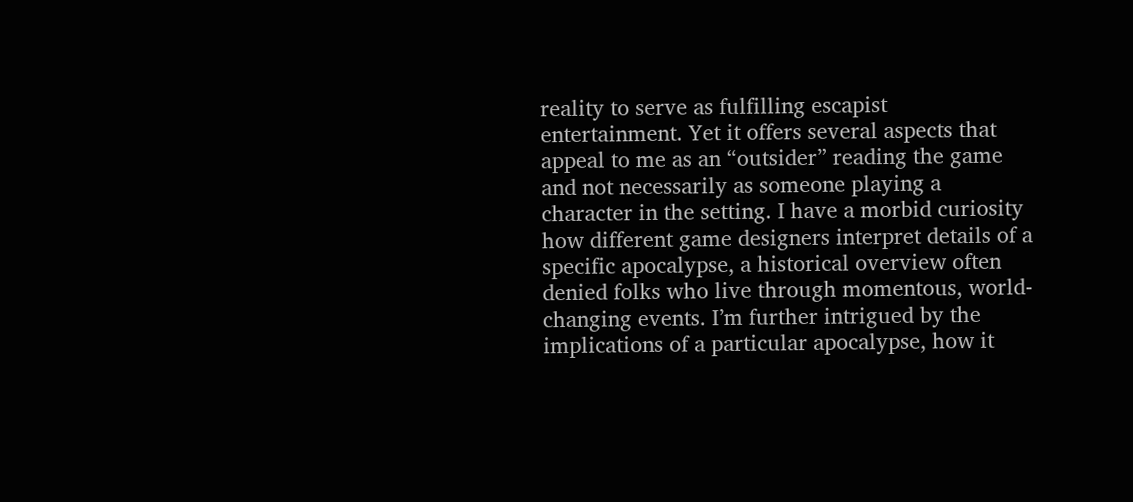reality to serve as fulfilling escapist entertainment. Yet it offers several aspects that appeal to me as an “outsider” reading the game and not necessarily as someone playing a character in the setting. I have a morbid curiosity how different game designers interpret details of a specific apocalypse, a historical overview often denied folks who live through momentous, world-changing events. I’m further intrigued by the implications of a particular apocalypse, how it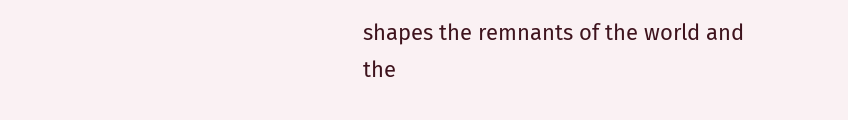shapes the remnants of the world and the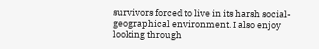survivors forced to live in its harsh social-geographical environment. I also enjoy looking through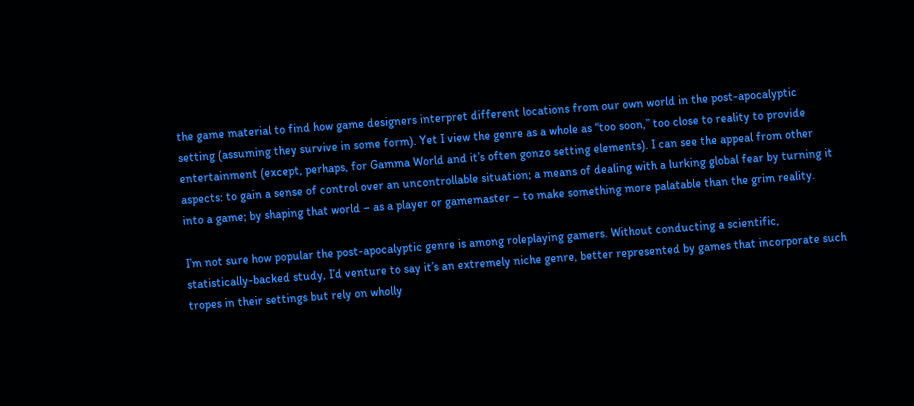the game material to find how game designers interpret different locations from our own world in the post-apocalyptic setting (assuming they survive in some form). Yet I view the genre as a whole as “too soon,” too close to reality to provide entertainment (except, perhaps, for Gamma World and it’s often gonzo setting elements). I can see the appeal from other aspects: to gain a sense of control over an uncontrollable situation; a means of dealing with a lurking global fear by turning it into a game; by shaping that world – as a player or gamemaster – to make something more palatable than the grim reality.

I’m not sure how popular the post-apocalyptic genre is among roleplaying gamers. Without conducting a scientific, statistically-backed study, I’d venture to say it’s an extremely niche genre, better represented by games that incorporate such tropes in their settings but rely on wholly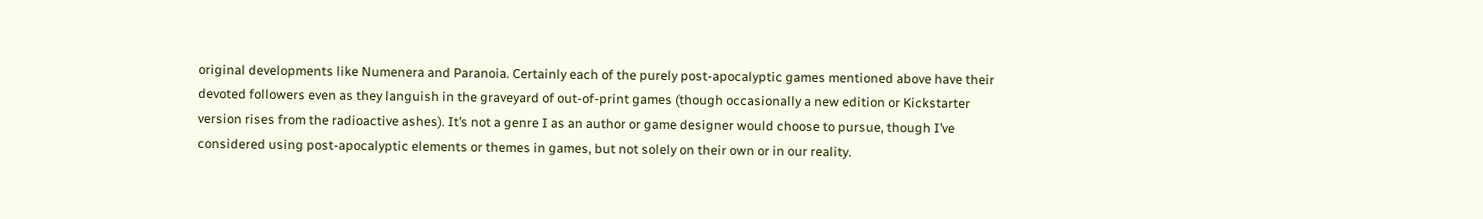original developments like Numenera and Paranoia. Certainly each of the purely post-apocalyptic games mentioned above have their devoted followers even as they languish in the graveyard of out-of-print games (though occasionally a new edition or Kickstarter version rises from the radioactive ashes). It’s not a genre I as an author or game designer would choose to pursue, though I’ve considered using post-apocalyptic elements or themes in games, but not solely on their own or in our reality.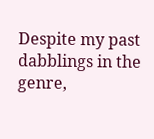Despite my past dabblings in the genre,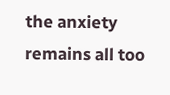the anxiety remains all too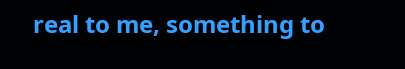real to me, something to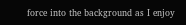force into the background as I enjoy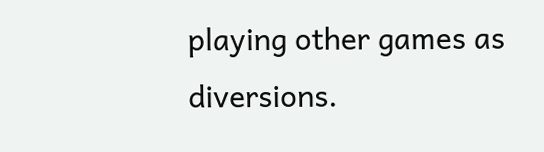playing other games as diversions.